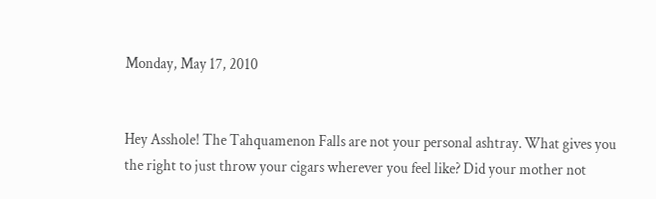Monday, May 17, 2010


Hey Asshole! The Tahquamenon Falls are not your personal ashtray. What gives you the right to just throw your cigars wherever you feel like? Did your mother not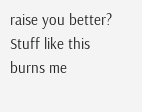raise you better? Stuff like this burns me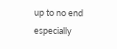up to no end especially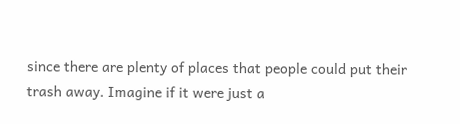since there are plenty of places that people could put their trash away. Imagine if it were just a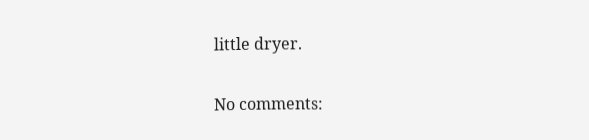little dryer.

No comments: